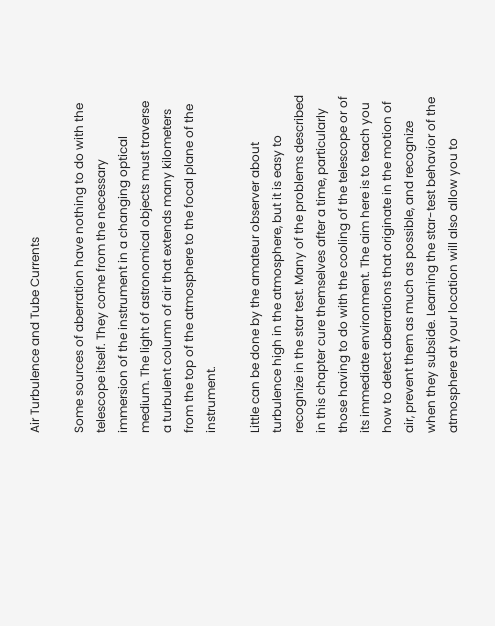Air Turbulence and Tube Currents

Some sources of aberration have nothing to do with the telescope itself. They come from the necessary immersion of the instrument in a changing optical medium. The light of astronomical objects must traverse a turbulent column of air that extends many kilometers from the top of the atmosphere to the focal plane of the instrument.

Little can be done by the amateur observer about turbulence high in the atmosphere, but it is easy to recognize in the star test. Many of the problems described in this chapter cure themselves after a time, particularly those having to do with the cooling of the telescope or of its immediate environment. The aim here is to teach you how to detect aberrations that originate in the motion of air, prevent them as much as possible, and recognize when they subside. Learning the star-test behavior of the atmosphere at your location will also allow you to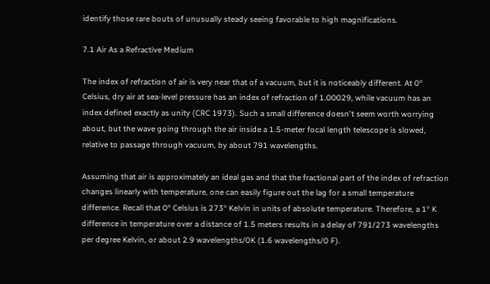identify those rare bouts of unusually steady seeing favorable to high magnifications.

7.1 Air As a Refractive Medium

The index of refraction of air is very near that of a vacuum, but it is noticeably different. At 0° Celsius, dry air at sea-level pressure has an index of refraction of 1.00029, while vacuum has an index defined exactly as unity (CRC 1973). Such a small difference doesn't seem worth worrying about, but the wave going through the air inside a 1.5-meter focal length telescope is slowed, relative to passage through vacuum, by about 791 wavelengths.

Assuming that air is approximately an ideal gas and that the fractional part of the index of refraction changes linearly with temperature, one can easily figure out the lag for a small temperature difference. Recall that 0° Celsius is 273° Kelvin in units of absolute temperature. Therefore, a 1° K difference in temperature over a distance of 1.5 meters results in a delay of 791/273 wavelengths per degree Kelvin, or about 2.9 wavelengths/0K (1.6 wavelengths/0 F).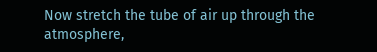Now stretch the tube of air up through the atmosphere,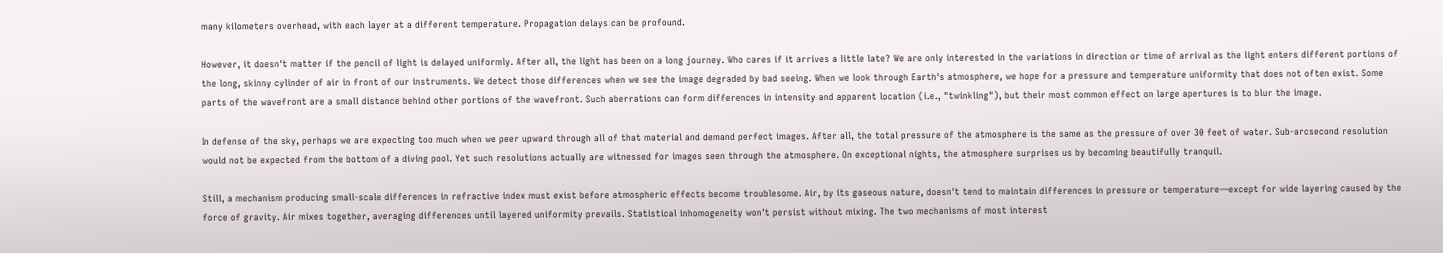many kilometers overhead, with each layer at a different temperature. Propagation delays can be profound.

However, it doesn't matter if the pencil of light is delayed uniformly. After all, the light has been on a long journey. Who cares if it arrives a little late? We are only interested in the variations in direction or time of arrival as the light enters different portions of the long, skinny cylinder of air in front of our instruments. We detect those differences when we see the image degraded by bad seeing. When we look through Earth's atmosphere, we hope for a pressure and temperature uniformity that does not often exist. Some parts of the wavefront are a small distance behind other portions of the wavefront. Such aberrations can form differences in intensity and apparent location (i.e., "twinkling"), but their most common effect on large apertures is to blur the image.

In defense of the sky, perhaps we are expecting too much when we peer upward through all of that material and demand perfect images. After all, the total pressure of the atmosphere is the same as the pressure of over 30 feet of water. Sub-arcsecond resolution would not be expected from the bottom of a diving pool. Yet such resolutions actually are witnessed for images seen through the atmosphere. On exceptional nights, the atmosphere surprises us by becoming beautifully tranquil.

Still, a mechanism producing small-scale differences in refractive index must exist before atmospheric effects become troublesome. Air, by its gaseous nature, doesn't tend to maintain differences in pressure or temperature—except for wide layering caused by the force of gravity. Air mixes together, averaging differences until layered uniformity prevails. Statistical inhomogeneity won't persist without mixing. The two mechanisms of most interest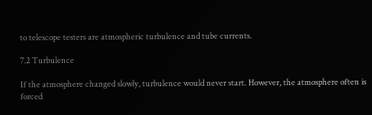to telescope testers are atmospheric turbulence and tube currents.

7.2 Turbulence

If the atmosphere changed slowly, turbulence would never start. However, the atmosphere often is forced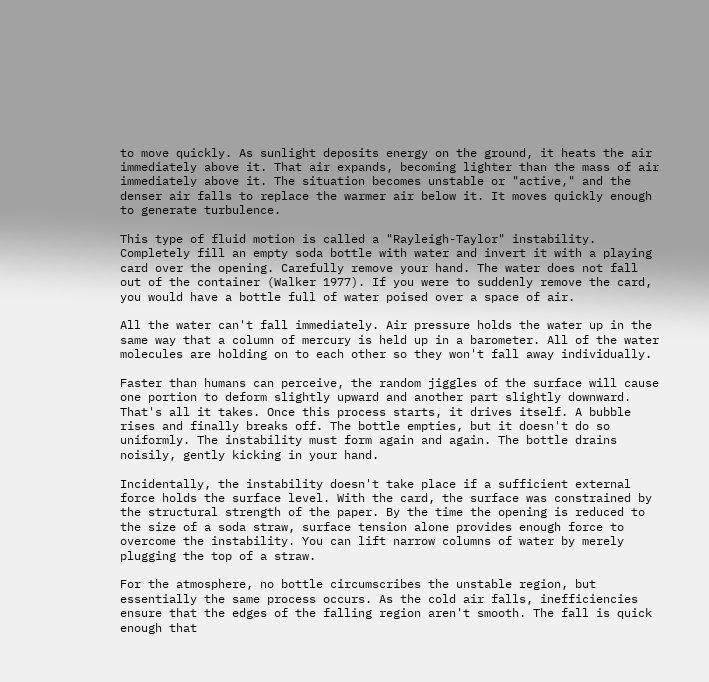to move quickly. As sunlight deposits energy on the ground, it heats the air immediately above it. That air expands, becoming lighter than the mass of air immediately above it. The situation becomes unstable or "active," and the denser air falls to replace the warmer air below it. It moves quickly enough to generate turbulence.

This type of fluid motion is called a "Rayleigh-Taylor" instability. Completely fill an empty soda bottle with water and invert it with a playing card over the opening. Carefully remove your hand. The water does not fall out of the container (Walker 1977). If you were to suddenly remove the card, you would have a bottle full of water poised over a space of air.

All the water can't fall immediately. Air pressure holds the water up in the same way that a column of mercury is held up in a barometer. All of the water molecules are holding on to each other so they won't fall away individually.

Faster than humans can perceive, the random jiggles of the surface will cause one portion to deform slightly upward and another part slightly downward. That's all it takes. Once this process starts, it drives itself. A bubble rises and finally breaks off. The bottle empties, but it doesn't do so uniformly. The instability must form again and again. The bottle drains noisily, gently kicking in your hand.

Incidentally, the instability doesn't take place if a sufficient external force holds the surface level. With the card, the surface was constrained by the structural strength of the paper. By the time the opening is reduced to the size of a soda straw, surface tension alone provides enough force to overcome the instability. You can lift narrow columns of water by merely plugging the top of a straw.

For the atmosphere, no bottle circumscribes the unstable region, but essentially the same process occurs. As the cold air falls, inefficiencies ensure that the edges of the falling region aren't smooth. The fall is quick enough that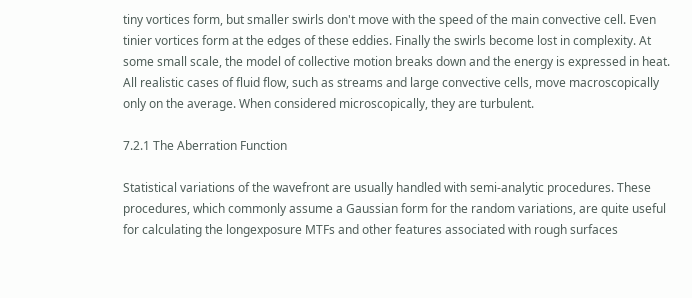tiny vortices form, but smaller swirls don't move with the speed of the main convective cell. Even tinier vortices form at the edges of these eddies. Finally the swirls become lost in complexity. At some small scale, the model of collective motion breaks down and the energy is expressed in heat. All realistic cases of fluid flow, such as streams and large convective cells, move macroscopically only on the average. When considered microscopically, they are turbulent.

7.2.1 The Aberration Function

Statistical variations of the wavefront are usually handled with semi-analytic procedures. These procedures, which commonly assume a Gaussian form for the random variations, are quite useful for calculating the longexposure MTFs and other features associated with rough surfaces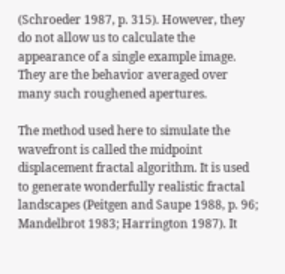(Schroeder 1987, p. 315). However, they do not allow us to calculate the appearance of a single example image. They are the behavior averaged over many such roughened apertures.

The method used here to simulate the wavefront is called the midpoint displacement fractal algorithm. It is used to generate wonderfully realistic fractal landscapes (Peitgen and Saupe 1988, p. 96; Mandelbrot 1983; Harrington 1987). It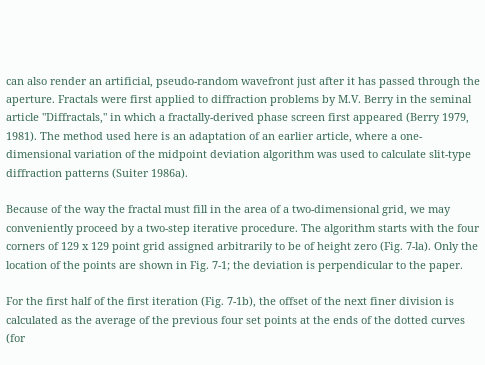can also render an artificial, pseudo-random wavefront just after it has passed through the aperture. Fractals were first applied to diffraction problems by M.V. Berry in the seminal article "Diffractals," in which a fractally-derived phase screen first appeared (Berry 1979, 1981). The method used here is an adaptation of an earlier article, where a one-dimensional variation of the midpoint deviation algorithm was used to calculate slit-type diffraction patterns (Suiter 1986a).

Because of the way the fractal must fill in the area of a two-dimensional grid, we may conveniently proceed by a two-step iterative procedure. The algorithm starts with the four corners of 129 x 129 point grid assigned arbitrarily to be of height zero (Fig. 7-la). Only the location of the points are shown in Fig. 7-1; the deviation is perpendicular to the paper.

For the first half of the first iteration (Fig. 7-1b), the offset of the next finer division is calculated as the average of the previous four set points at the ends of the dotted curves (for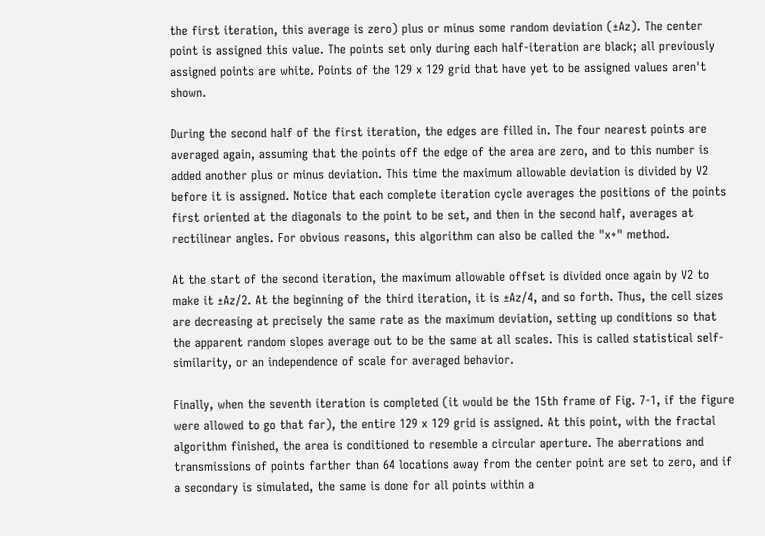the first iteration, this average is zero) plus or minus some random deviation (±Az). The center point is assigned this value. The points set only during each half-iteration are black; all previously assigned points are white. Points of the 129 x 129 grid that have yet to be assigned values aren't shown.

During the second half of the first iteration, the edges are filled in. The four nearest points are averaged again, assuming that the points off the edge of the area are zero, and to this number is added another plus or minus deviation. This time the maximum allowable deviation is divided by V2 before it is assigned. Notice that each complete iteration cycle averages the positions of the points first oriented at the diagonals to the point to be set, and then in the second half, averages at rectilinear angles. For obvious reasons, this algorithm can also be called the "x+" method.

At the start of the second iteration, the maximum allowable offset is divided once again by V2 to make it ±Az/2. At the beginning of the third iteration, it is ±Az/4, and so forth. Thus, the cell sizes are decreasing at precisely the same rate as the maximum deviation, setting up conditions so that the apparent random slopes average out to be the same at all scales. This is called statistical self-similarity, or an independence of scale for averaged behavior.

Finally, when the seventh iteration is completed (it would be the 15th frame of Fig. 7-1, if the figure were allowed to go that far), the entire 129 x 129 grid is assigned. At this point, with the fractal algorithm finished, the area is conditioned to resemble a circular aperture. The aberrations and transmissions of points farther than 64 locations away from the center point are set to zero, and if a secondary is simulated, the same is done for all points within a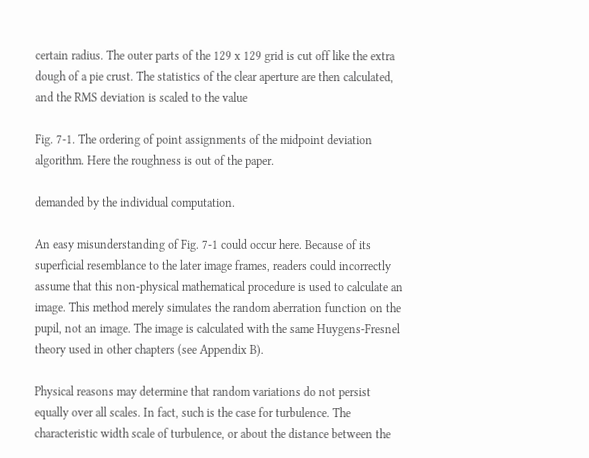certain radius. The outer parts of the 129 x 129 grid is cut off like the extra dough of a pie crust. The statistics of the clear aperture are then calculated, and the RMS deviation is scaled to the value

Fig. 7-1. The ordering of point assignments of the midpoint deviation algorithm. Here the roughness is out of the paper.

demanded by the individual computation.

An easy misunderstanding of Fig. 7-1 could occur here. Because of its superficial resemblance to the later image frames, readers could incorrectly assume that this non-physical mathematical procedure is used to calculate an image. This method merely simulates the random aberration function on the pupil, not an image. The image is calculated with the same Huygens-Fresnel theory used in other chapters (see Appendix B).

Physical reasons may determine that random variations do not persist equally over all scales. In fact, such is the case for turbulence. The characteristic width scale of turbulence, or about the distance between the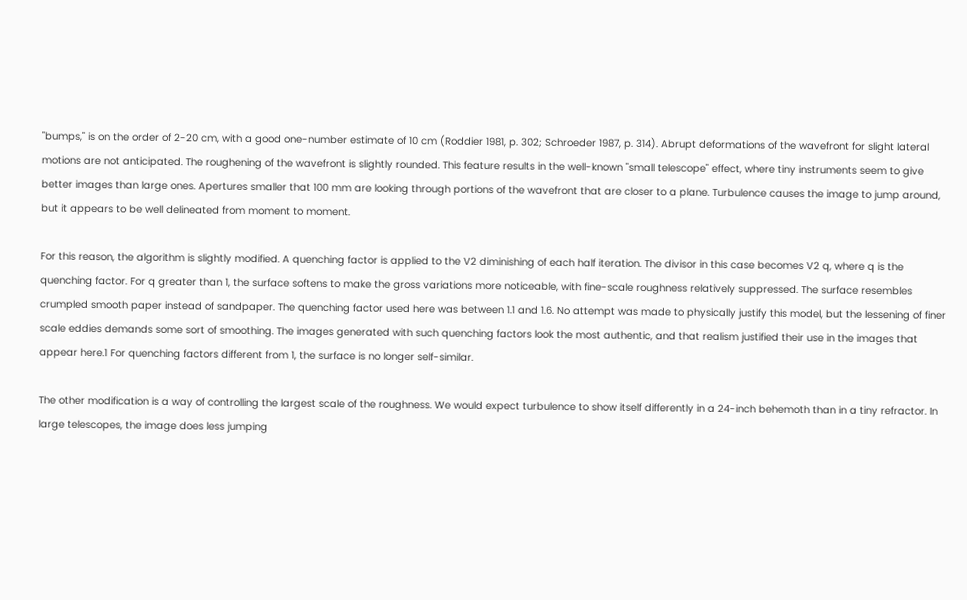"bumps," is on the order of 2-20 cm, with a good one-number estimate of 10 cm (Roddier 1981, p. 302; Schroeder 1987, p. 314). Abrupt deformations of the wavefront for slight lateral motions are not anticipated. The roughening of the wavefront is slightly rounded. This feature results in the well-known "small telescope" effect, where tiny instruments seem to give better images than large ones. Apertures smaller that 100 mm are looking through portions of the wavefront that are closer to a plane. Turbulence causes the image to jump around, but it appears to be well delineated from moment to moment.

For this reason, the algorithm is slightly modified. A quenching factor is applied to the V2 diminishing of each half iteration. The divisor in this case becomes V2 q, where q is the quenching factor. For q greater than 1, the surface softens to make the gross variations more noticeable, with fine-scale roughness relatively suppressed. The surface resembles crumpled smooth paper instead of sandpaper. The quenching factor used here was between 1.1 and 1.6. No attempt was made to physically justify this model, but the lessening of finer scale eddies demands some sort of smoothing. The images generated with such quenching factors look the most authentic, and that realism justified their use in the images that appear here.1 For quenching factors different from 1, the surface is no longer self-similar.

The other modification is a way of controlling the largest scale of the roughness. We would expect turbulence to show itself differently in a 24-inch behemoth than in a tiny refractor. In large telescopes, the image does less jumping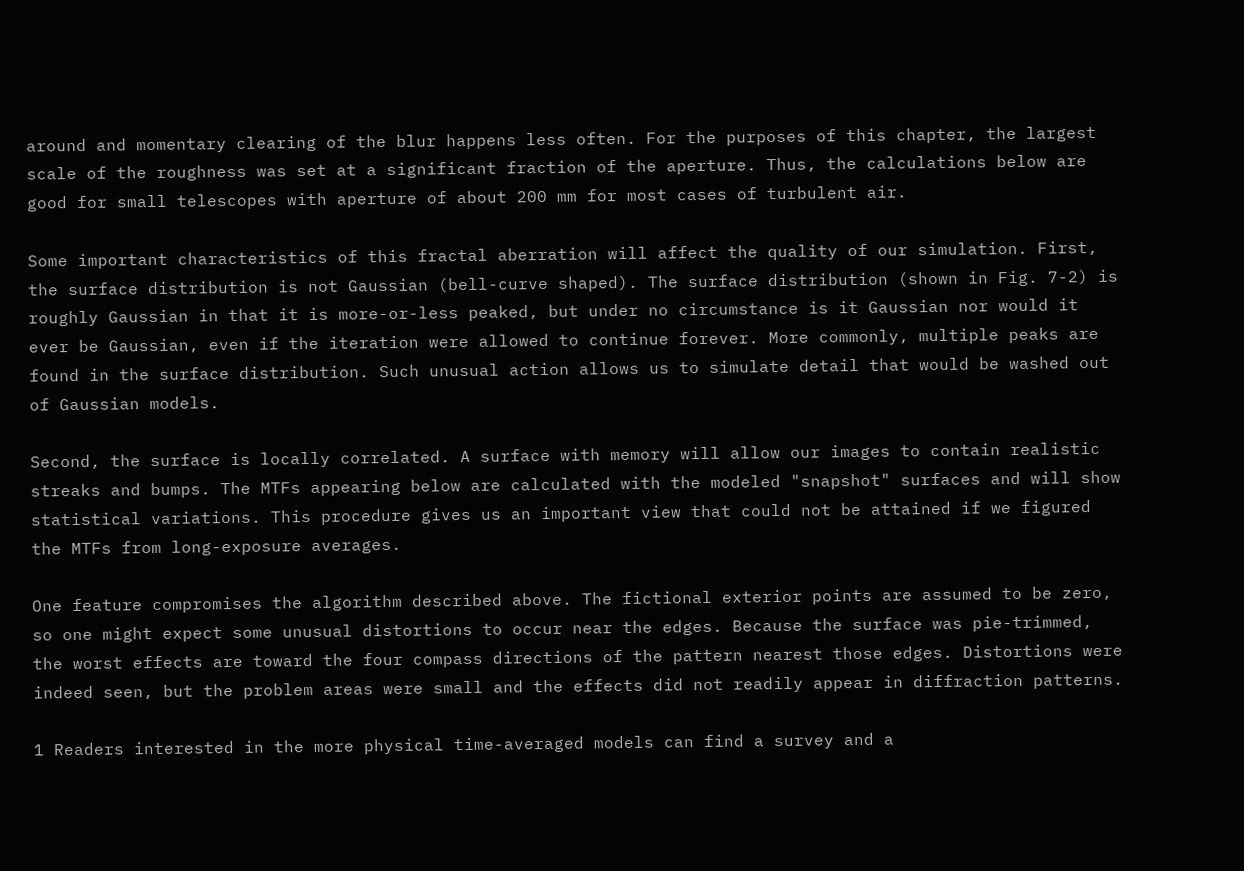around and momentary clearing of the blur happens less often. For the purposes of this chapter, the largest scale of the roughness was set at a significant fraction of the aperture. Thus, the calculations below are good for small telescopes with aperture of about 200 mm for most cases of turbulent air.

Some important characteristics of this fractal aberration will affect the quality of our simulation. First, the surface distribution is not Gaussian (bell-curve shaped). The surface distribution (shown in Fig. 7-2) is roughly Gaussian in that it is more-or-less peaked, but under no circumstance is it Gaussian nor would it ever be Gaussian, even if the iteration were allowed to continue forever. More commonly, multiple peaks are found in the surface distribution. Such unusual action allows us to simulate detail that would be washed out of Gaussian models.

Second, the surface is locally correlated. A surface with memory will allow our images to contain realistic streaks and bumps. The MTFs appearing below are calculated with the modeled "snapshot" surfaces and will show statistical variations. This procedure gives us an important view that could not be attained if we figured the MTFs from long-exposure averages.

One feature compromises the algorithm described above. The fictional exterior points are assumed to be zero, so one might expect some unusual distortions to occur near the edges. Because the surface was pie-trimmed, the worst effects are toward the four compass directions of the pattern nearest those edges. Distortions were indeed seen, but the problem areas were small and the effects did not readily appear in diffraction patterns.

1 Readers interested in the more physical time-averaged models can find a survey and a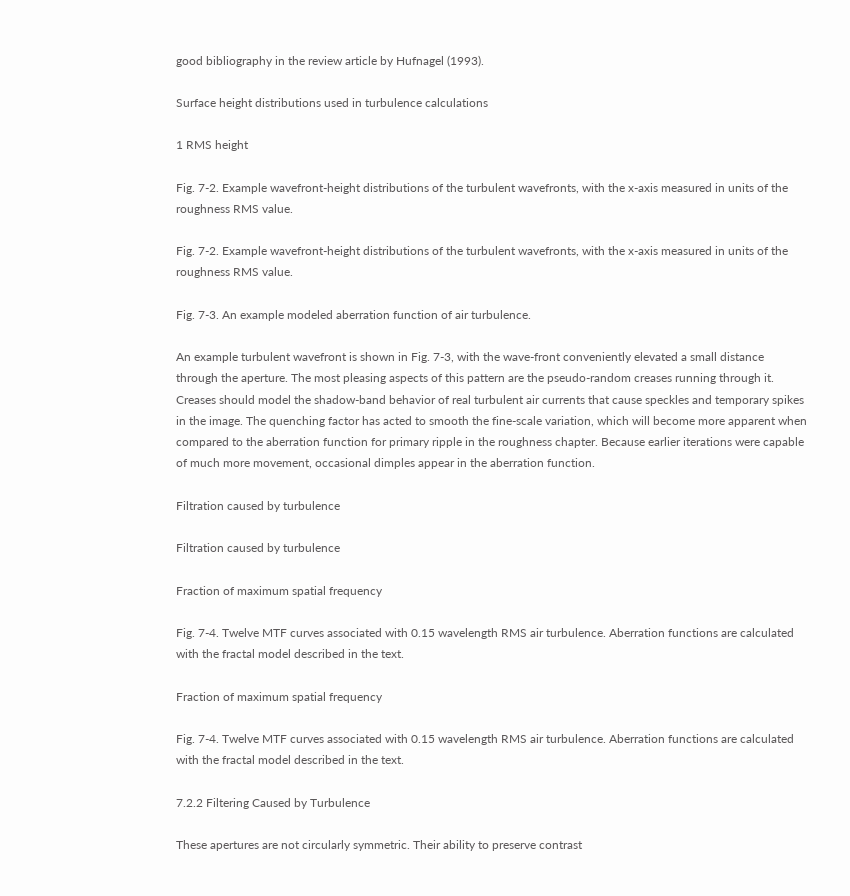good bibliography in the review article by Hufnagel (1993).

Surface height distributions used in turbulence calculations

1 RMS height

Fig. 7-2. Example wavefront-height distributions of the turbulent wavefronts, with the x-axis measured in units of the roughness RMS value.

Fig. 7-2. Example wavefront-height distributions of the turbulent wavefronts, with the x-axis measured in units of the roughness RMS value.

Fig. 7-3. An example modeled aberration function of air turbulence.

An example turbulent wavefront is shown in Fig. 7-3, with the wave-front conveniently elevated a small distance through the aperture. The most pleasing aspects of this pattern are the pseudo-random creases running through it. Creases should model the shadow-band behavior of real turbulent air currents that cause speckles and temporary spikes in the image. The quenching factor has acted to smooth the fine-scale variation, which will become more apparent when compared to the aberration function for primary ripple in the roughness chapter. Because earlier iterations were capable of much more movement, occasional dimples appear in the aberration function.

Filtration caused by turbulence

Filtration caused by turbulence

Fraction of maximum spatial frequency

Fig. 7-4. Twelve MTF curves associated with 0.15 wavelength RMS air turbulence. Aberration functions are calculated with the fractal model described in the text.

Fraction of maximum spatial frequency

Fig. 7-4. Twelve MTF curves associated with 0.15 wavelength RMS air turbulence. Aberration functions are calculated with the fractal model described in the text.

7.2.2 Filtering Caused by Turbulence

These apertures are not circularly symmetric. Their ability to preserve contrast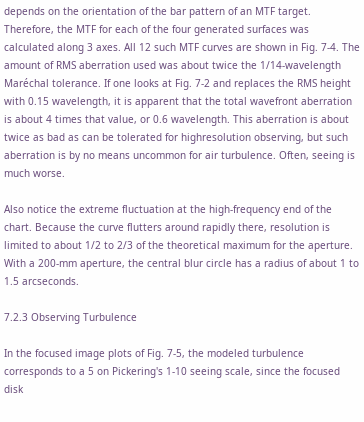depends on the orientation of the bar pattern of an MTF target. Therefore, the MTF for each of the four generated surfaces was calculated along 3 axes. All 12 such MTF curves are shown in Fig. 7-4. The amount of RMS aberration used was about twice the 1/14-wavelength Maréchal tolerance. If one looks at Fig. 7-2 and replaces the RMS height with 0.15 wavelength, it is apparent that the total wavefront aberration is about 4 times that value, or 0.6 wavelength. This aberration is about twice as bad as can be tolerated for highresolution observing, but such aberration is by no means uncommon for air turbulence. Often, seeing is much worse.

Also notice the extreme fluctuation at the high-frequency end of the chart. Because the curve flutters around rapidly there, resolution is limited to about 1/2 to 2/3 of the theoretical maximum for the aperture. With a 200-mm aperture, the central blur circle has a radius of about 1 to 1.5 arcseconds.

7.2.3 Observing Turbulence

In the focused image plots of Fig. 7-5, the modeled turbulence corresponds to a 5 on Pickering's 1-10 seeing scale, since the focused disk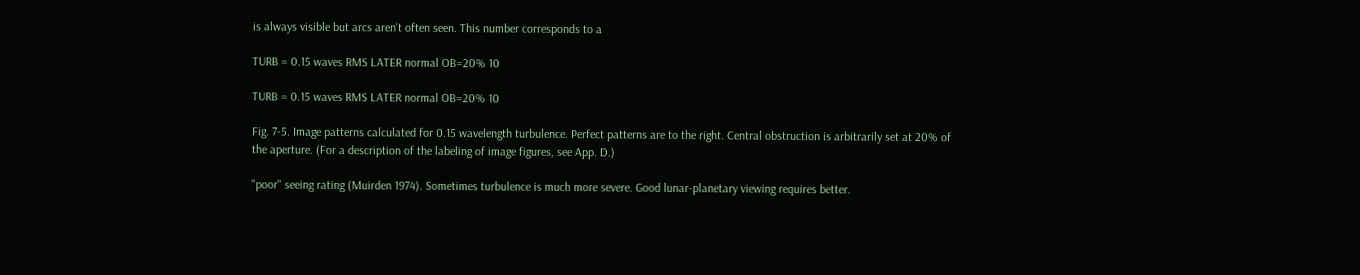is always visible but arcs aren't often seen. This number corresponds to a

TURB = 0.15 waves RMS LATER normal OB=20% 10

TURB = 0.15 waves RMS LATER normal OB=20% 10

Fig. 7-5. Image patterns calculated for 0.15 wavelength turbulence. Perfect patterns are to the right. Central obstruction is arbitrarily set at 20% of the aperture. (For a description of the labeling of image figures, see App. D.)

"poor" seeing rating (Muirden 1974). Sometimes turbulence is much more severe. Good lunar-planetary viewing requires better.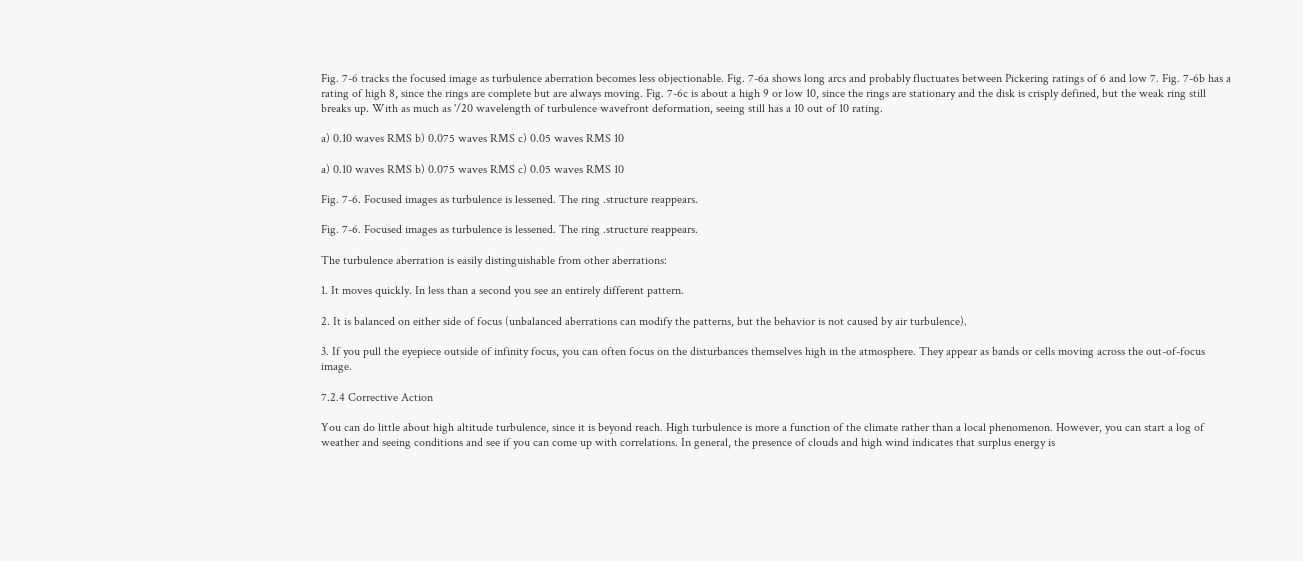Fig. 7-6 tracks the focused image as turbulence aberration becomes less objectionable. Fig. 7-6a shows long arcs and probably fluctuates between Pickering ratings of 6 and low 7. Fig. 7-6b has a rating of high 8, since the rings are complete but are always moving. Fig. 7-6c is about a high 9 or low 10, since the rings are stationary and the disk is crisply defined, but the weak ring still breaks up. With as much as '/20 wavelength of turbulence wavefront deformation, seeing still has a 10 out of 10 rating.

a) 0.10 waves RMS b) 0.075 waves RMS c) 0.05 waves RMS 10

a) 0.10 waves RMS b) 0.075 waves RMS c) 0.05 waves RMS 10

Fig. 7-6. Focused images as turbulence is lessened. The ring .structure reappears.

Fig. 7-6. Focused images as turbulence is lessened. The ring .structure reappears.

The turbulence aberration is easily distinguishable from other aberrations:

1. It moves quickly. In less than a second you see an entirely different pattern.

2. It is balanced on either side of focus (unbalanced aberrations can modify the patterns, but the behavior is not caused by air turbulence).

3. If you pull the eyepiece outside of infinity focus, you can often focus on the disturbances themselves high in the atmosphere. They appear as bands or cells moving across the out-of-focus image.

7.2.4 Corrective Action

You can do little about high altitude turbulence, since it is beyond reach. High turbulence is more a function of the climate rather than a local phenomenon. However, you can start a log of weather and seeing conditions and see if you can come up with correlations. In general, the presence of clouds and high wind indicates that surplus energy is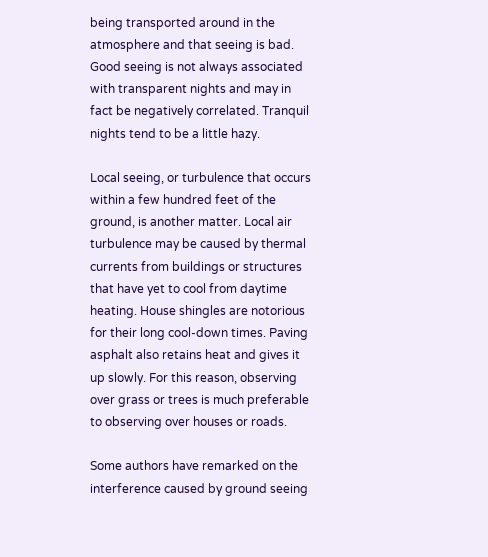being transported around in the atmosphere and that seeing is bad. Good seeing is not always associated with transparent nights and may in fact be negatively correlated. Tranquil nights tend to be a little hazy.

Local seeing, or turbulence that occurs within a few hundred feet of the ground, is another matter. Local air turbulence may be caused by thermal currents from buildings or structures that have yet to cool from daytime heating. House shingles are notorious for their long cool-down times. Paving asphalt also retains heat and gives it up slowly. For this reason, observing over grass or trees is much preferable to observing over houses or roads.

Some authors have remarked on the interference caused by ground seeing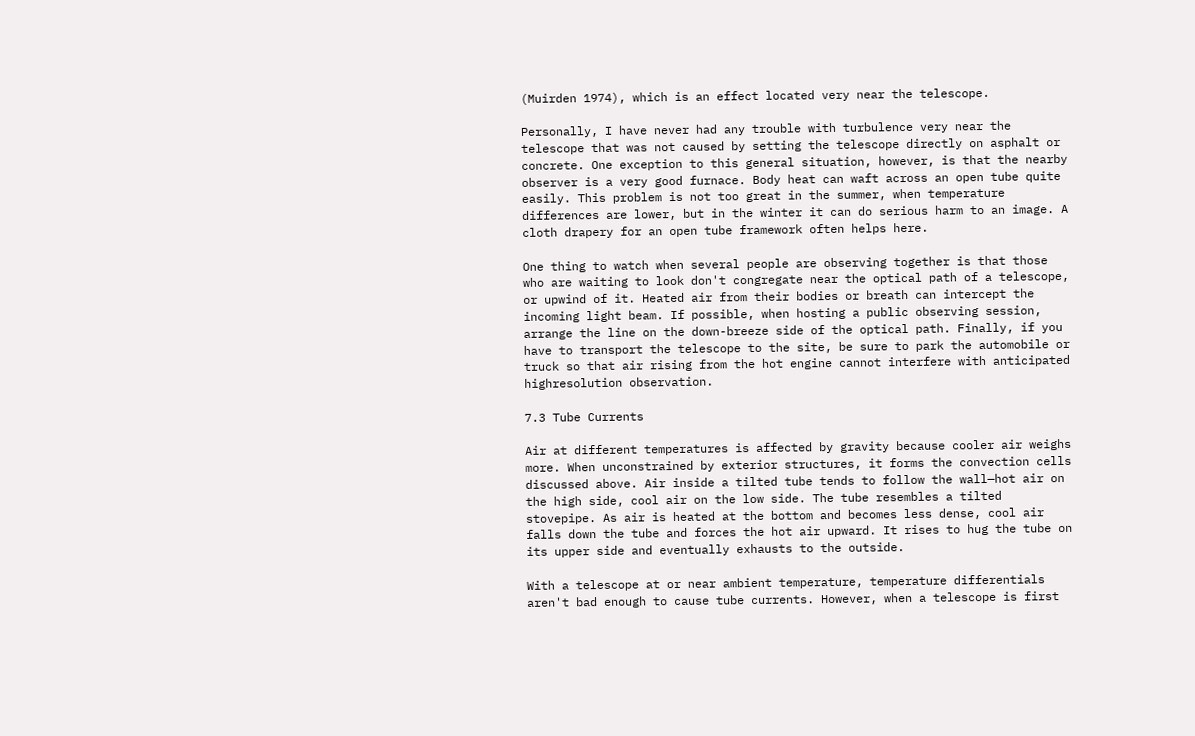(Muirden 1974), which is an effect located very near the telescope.

Personally, I have never had any trouble with turbulence very near the telescope that was not caused by setting the telescope directly on asphalt or concrete. One exception to this general situation, however, is that the nearby observer is a very good furnace. Body heat can waft across an open tube quite easily. This problem is not too great in the summer, when temperature differences are lower, but in the winter it can do serious harm to an image. A cloth drapery for an open tube framework often helps here.

One thing to watch when several people are observing together is that those who are waiting to look don't congregate near the optical path of a telescope, or upwind of it. Heated air from their bodies or breath can intercept the incoming light beam. If possible, when hosting a public observing session, arrange the line on the down-breeze side of the optical path. Finally, if you have to transport the telescope to the site, be sure to park the automobile or truck so that air rising from the hot engine cannot interfere with anticipated highresolution observation.

7.3 Tube Currents

Air at different temperatures is affected by gravity because cooler air weighs more. When unconstrained by exterior structures, it forms the convection cells discussed above. Air inside a tilted tube tends to follow the wall—hot air on the high side, cool air on the low side. The tube resembles a tilted stovepipe. As air is heated at the bottom and becomes less dense, cool air falls down the tube and forces the hot air upward. It rises to hug the tube on its upper side and eventually exhausts to the outside.

With a telescope at or near ambient temperature, temperature differentials aren't bad enough to cause tube currents. However, when a telescope is first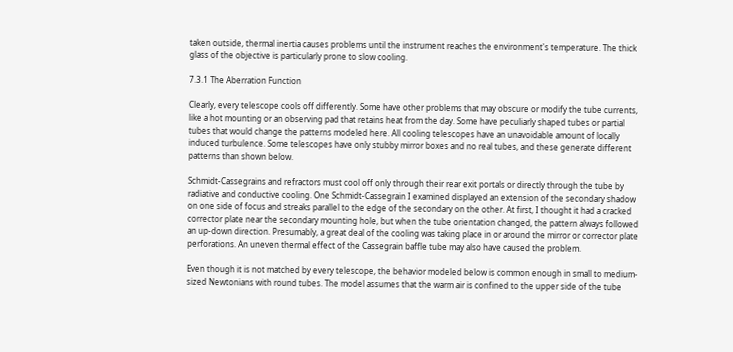taken outside, thermal inertia causes problems until the instrument reaches the environment's temperature. The thick glass of the objective is particularly prone to slow cooling.

7.3.1 The Aberration Function

Clearly, every telescope cools off differently. Some have other problems that may obscure or modify the tube currents, like a hot mounting or an observing pad that retains heat from the day. Some have peculiarly shaped tubes or partial tubes that would change the patterns modeled here. All cooling telescopes have an unavoidable amount of locally induced turbulence. Some telescopes have only stubby mirror boxes and no real tubes, and these generate different patterns than shown below.

Schmidt-Cassegrains and refractors must cool off only through their rear exit portals or directly through the tube by radiative and conductive cooling. One Schmidt-Cassegrain I examined displayed an extension of the secondary shadow on one side of focus and streaks parallel to the edge of the secondary on the other. At first, I thought it had a cracked corrector plate near the secondary mounting hole, but when the tube orientation changed, the pattern always followed an up-down direction. Presumably, a great deal of the cooling was taking place in or around the mirror or corrector plate perforations. An uneven thermal effect of the Cassegrain baffle tube may also have caused the problem.

Even though it is not matched by every telescope, the behavior modeled below is common enough in small to medium-sized Newtonians with round tubes. The model assumes that the warm air is confined to the upper side of the tube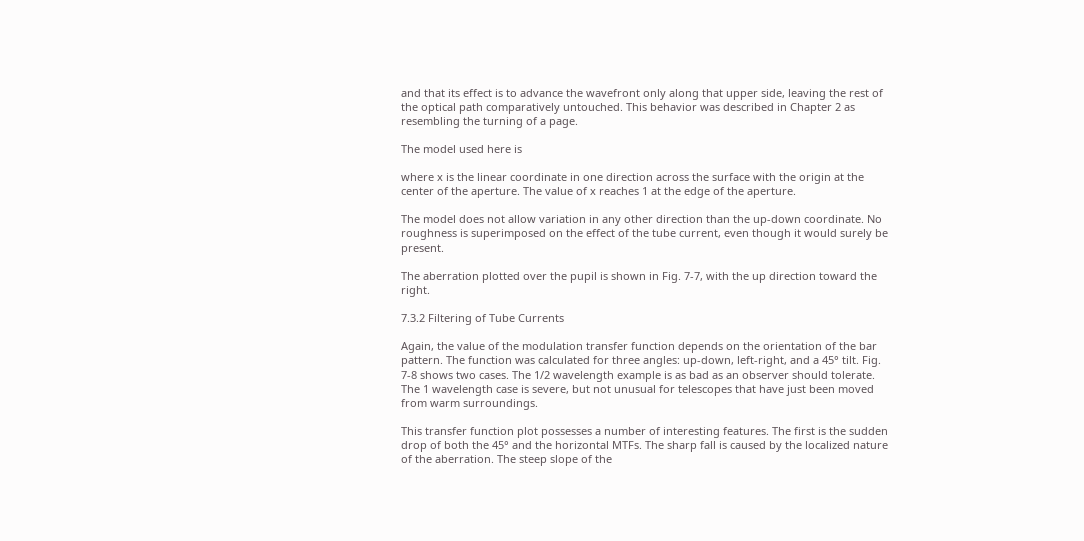and that its effect is to advance the wavefront only along that upper side, leaving the rest of the optical path comparatively untouched. This behavior was described in Chapter 2 as resembling the turning of a page.

The model used here is

where x is the linear coordinate in one direction across the surface with the origin at the center of the aperture. The value of x reaches 1 at the edge of the aperture.

The model does not allow variation in any other direction than the up-down coordinate. No roughness is superimposed on the effect of the tube current, even though it would surely be present.

The aberration plotted over the pupil is shown in Fig. 7-7, with the up direction toward the right.

7.3.2 Filtering of Tube Currents

Again, the value of the modulation transfer function depends on the orientation of the bar pattern. The function was calculated for three angles: up-down, left-right, and a 45° tilt. Fig. 7-8 shows two cases. The 1/2 wavelength example is as bad as an observer should tolerate. The 1 wavelength case is severe, but not unusual for telescopes that have just been moved from warm surroundings.

This transfer function plot possesses a number of interesting features. The first is the sudden drop of both the 45° and the horizontal MTFs. The sharp fall is caused by the localized nature of the aberration. The steep slope of the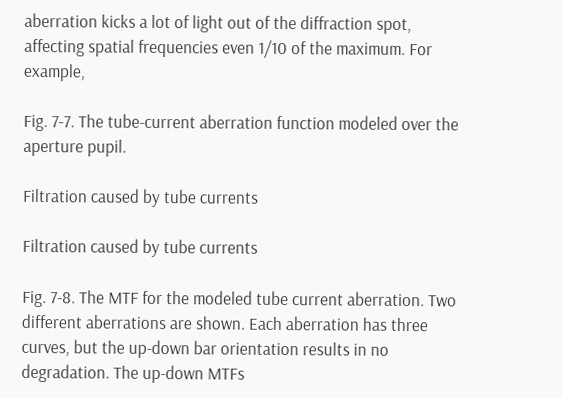aberration kicks a lot of light out of the diffraction spot, affecting spatial frequencies even 1/10 of the maximum. For example,

Fig. 7-7. The tube-current aberration function modeled over the aperture pupil.

Filtration caused by tube currents

Filtration caused by tube currents

Fig. 7-8. The MTF for the modeled tube current aberration. Two different aberrations are shown. Each aberration has three curves, but the up-down bar orientation results in no degradation. The up-down MTFs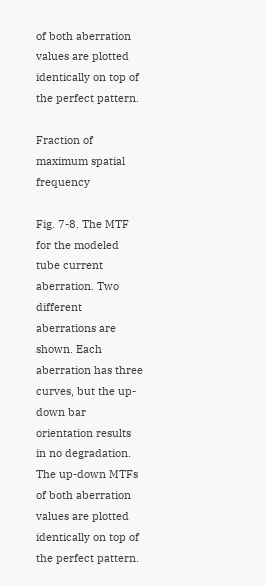of both aberration values are plotted identically on top of the perfect pattern.

Fraction of maximum spatial frequency

Fig. 7-8. The MTF for the modeled tube current aberration. Two different aberrations are shown. Each aberration has three curves, but the up-down bar orientation results in no degradation. The up-down MTFs of both aberration values are plotted identically on top of the perfect pattern.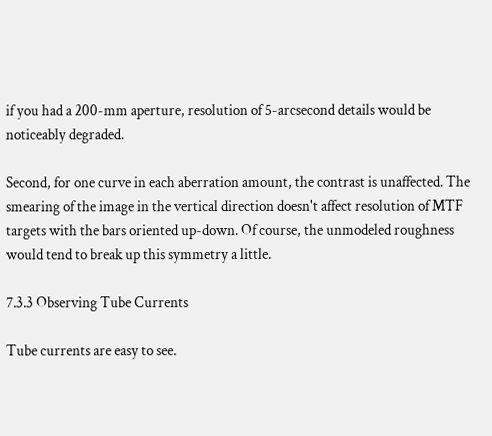if you had a 200-mm aperture, resolution of 5-arcsecond details would be noticeably degraded.

Second, for one curve in each aberration amount, the contrast is unaffected. The smearing of the image in the vertical direction doesn't affect resolution of MTF targets with the bars oriented up-down. Of course, the unmodeled roughness would tend to break up this symmetry a little.

7.3.3 Observing Tube Currents

Tube currents are easy to see.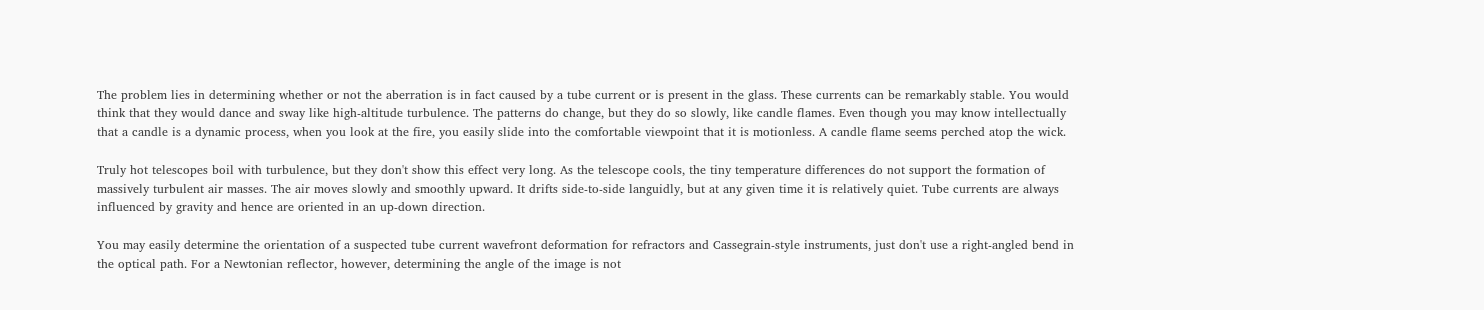The problem lies in determining whether or not the aberration is in fact caused by a tube current or is present in the glass. These currents can be remarkably stable. You would think that they would dance and sway like high-altitude turbulence. The patterns do change, but they do so slowly, like candle flames. Even though you may know intellectually that a candle is a dynamic process, when you look at the fire, you easily slide into the comfortable viewpoint that it is motionless. A candle flame seems perched atop the wick.

Truly hot telescopes boil with turbulence, but they don't show this effect very long. As the telescope cools, the tiny temperature differences do not support the formation of massively turbulent air masses. The air moves slowly and smoothly upward. It drifts side-to-side languidly, but at any given time it is relatively quiet. Tube currents are always influenced by gravity and hence are oriented in an up-down direction.

You may easily determine the orientation of a suspected tube current wavefront deformation for refractors and Cassegrain-style instruments, just don't use a right-angled bend in the optical path. For a Newtonian reflector, however, determining the angle of the image is not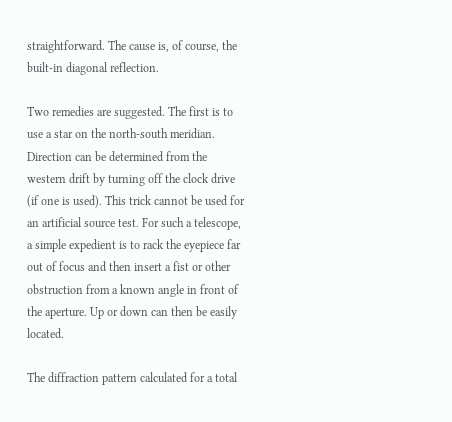straightforward. The cause is, of course, the built-in diagonal reflection.

Two remedies are suggested. The first is to use a star on the north-south meridian. Direction can be determined from the western drift by turning off the clock drive (if one is used). This trick cannot be used for an artificial source test. For such a telescope, a simple expedient is to rack the eyepiece far out of focus and then insert a fist or other obstruction from a known angle in front of the aperture. Up or down can then be easily located.

The diffraction pattern calculated for a total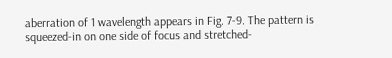aberration of 1 wavelength appears in Fig. 7-9. The pattern is squeezed-in on one side of focus and stretched-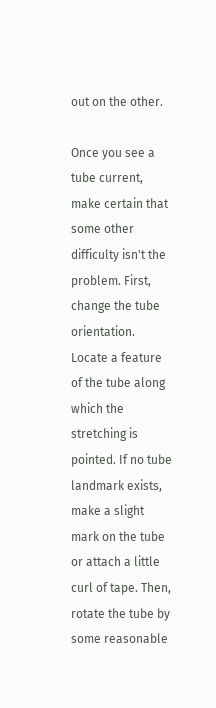out on the other.

Once you see a tube current, make certain that some other difficulty isn't the problem. First, change the tube orientation. Locate a feature of the tube along which the stretching is pointed. If no tube landmark exists, make a slight mark on the tube or attach a little curl of tape. Then, rotate the tube by some reasonable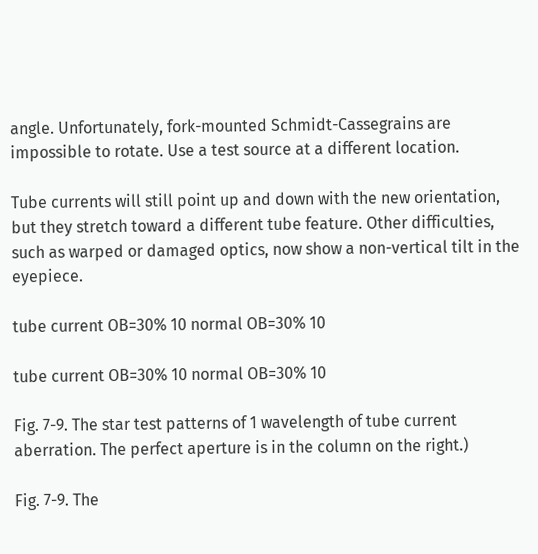angle. Unfortunately, fork-mounted Schmidt-Cassegrains are impossible to rotate. Use a test source at a different location.

Tube currents will still point up and down with the new orientation, but they stretch toward a different tube feature. Other difficulties, such as warped or damaged optics, now show a non-vertical tilt in the eyepiece.

tube current OB=30% 10 normal OB=30% 10

tube current OB=30% 10 normal OB=30% 10

Fig. 7-9. The star test patterns of 1 wavelength of tube current aberration. The perfect aperture is in the column on the right.)

Fig. 7-9. The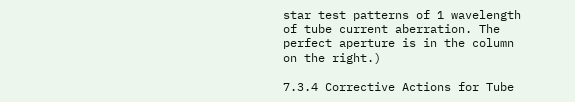star test patterns of 1 wavelength of tube current aberration. The perfect aperture is in the column on the right.)

7.3.4 Corrective Actions for Tube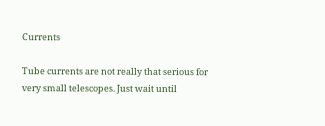Currents

Tube currents are not really that serious for very small telescopes. Just wait until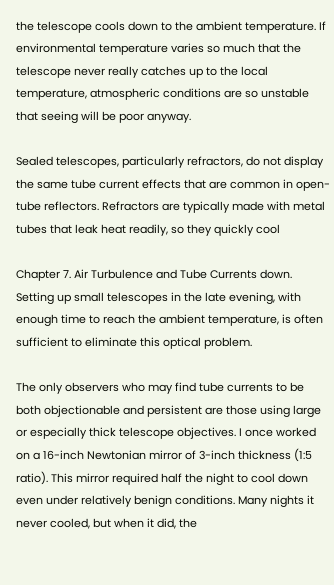the telescope cools down to the ambient temperature. If environmental temperature varies so much that the telescope never really catches up to the local temperature, atmospheric conditions are so unstable that seeing will be poor anyway.

Sealed telescopes, particularly refractors, do not display the same tube current effects that are common in open-tube reflectors. Refractors are typically made with metal tubes that leak heat readily, so they quickly cool

Chapter 7. Air Turbulence and Tube Currents down. Setting up small telescopes in the late evening, with enough time to reach the ambient temperature, is often sufficient to eliminate this optical problem.

The only observers who may find tube currents to be both objectionable and persistent are those using large or especially thick telescope objectives. I once worked on a 16-inch Newtonian mirror of 3-inch thickness (1:5 ratio). This mirror required half the night to cool down even under relatively benign conditions. Many nights it never cooled, but when it did, the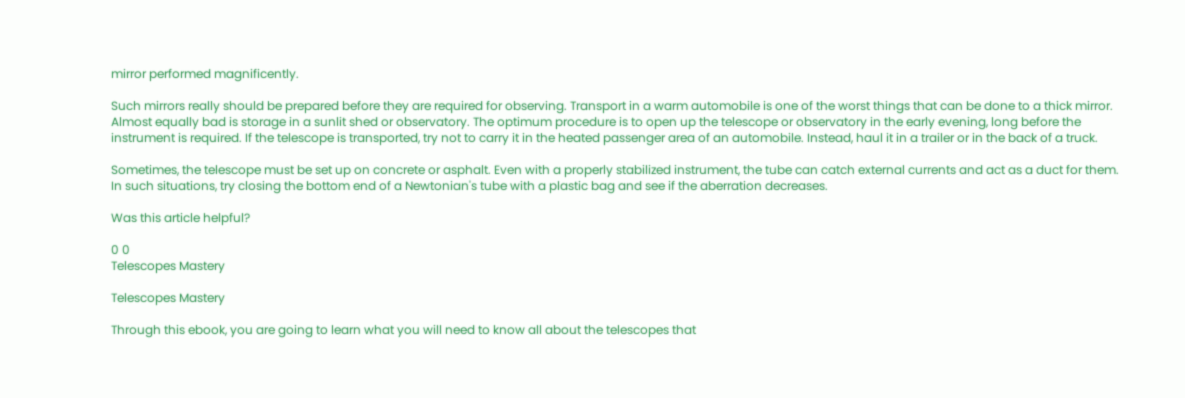mirror performed magnificently.

Such mirrors really should be prepared before they are required for observing. Transport in a warm automobile is one of the worst things that can be done to a thick mirror. Almost equally bad is storage in a sunlit shed or observatory. The optimum procedure is to open up the telescope or observatory in the early evening, long before the instrument is required. If the telescope is transported, try not to carry it in the heated passenger area of an automobile. Instead, haul it in a trailer or in the back of a truck.

Sometimes, the telescope must be set up on concrete or asphalt. Even with a properly stabilized instrument, the tube can catch external currents and act as a duct for them. In such situations, try closing the bottom end of a Newtonian's tube with a plastic bag and see if the aberration decreases.

Was this article helpful?

0 0
Telescopes Mastery

Telescopes Mastery

Through this ebook, you are going to learn what you will need to know all about the telescopes that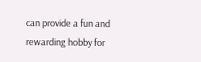can provide a fun and rewarding hobby for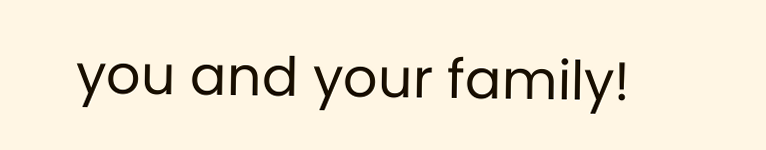you and your family!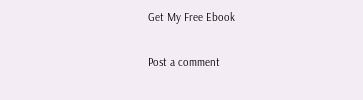Get My Free Ebook

Post a comment